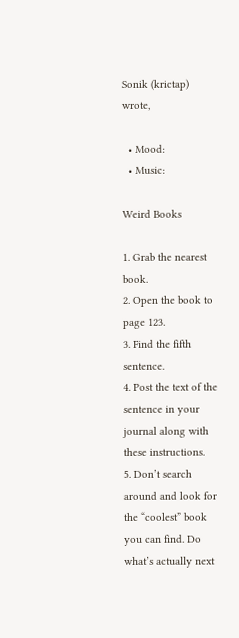Sonik (krictap) wrote,

  • Mood:
  • Music:

Weird Books

1. Grab the nearest book.
2. Open the book to page 123.
3. Find the fifth sentence.
4. Post the text of the sentence in your journal along with these instructions.
5. Don’t search around and look for the “coolest” book you can find. Do what’s actually next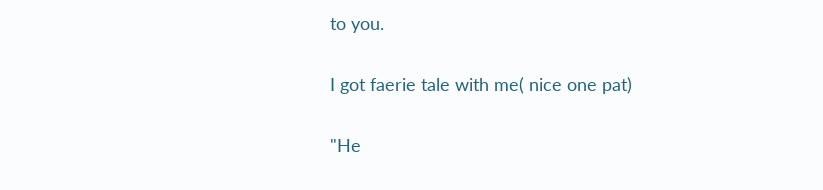to you.

I got faerie tale with me( nice one pat)

"He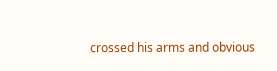crossed his arms and obvious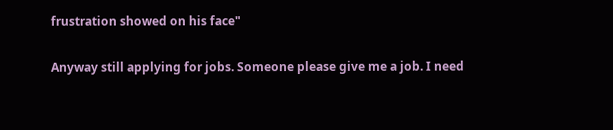frustration showed on his face"

Anyway still applying for jobs. Someone please give me a job. I need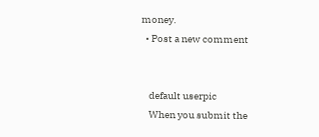money.
  • Post a new comment


    default userpic
    When you submit the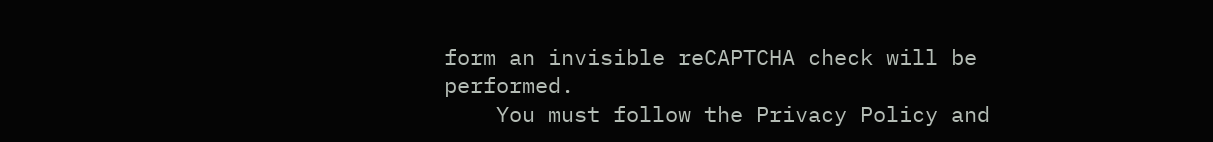form an invisible reCAPTCHA check will be performed.
    You must follow the Privacy Policy and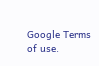Google Terms of use.